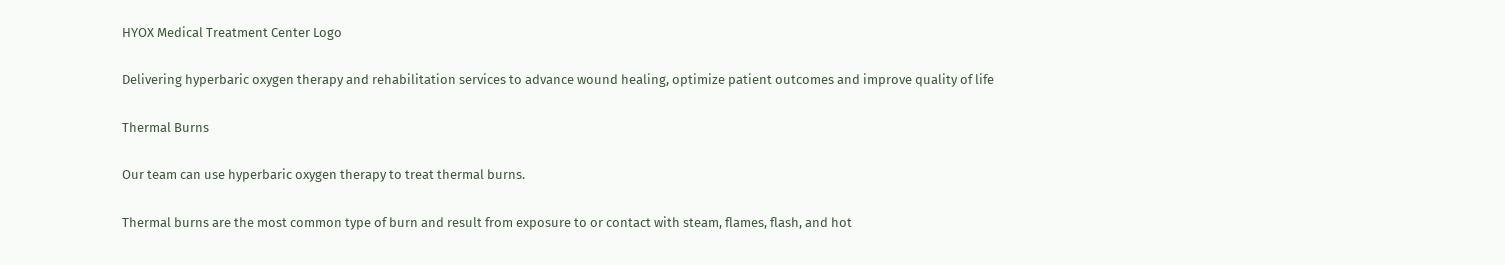HYOX Medical Treatment Center Logo

Delivering hyperbaric oxygen therapy and rehabilitation services to advance wound healing, optimize patient outcomes and improve quality of life

Thermal Burns

Our team can use hyperbaric oxygen therapy to treat thermal burns.

Thermal burns are the most common type of burn and result from exposure to or contact with steam, flames, flash, and hot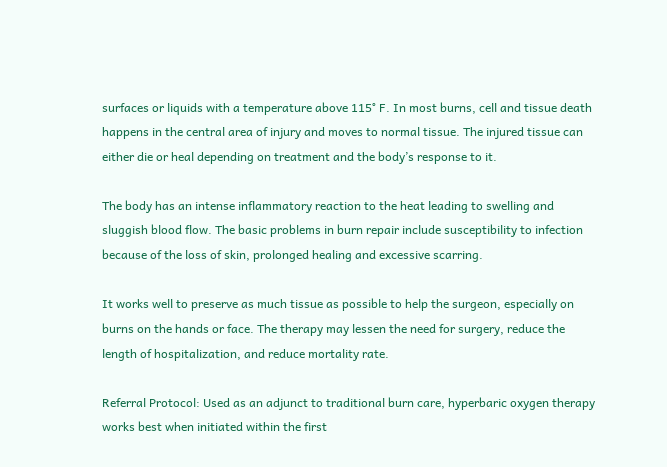surfaces or liquids with a temperature above 115° F. In most burns, cell and tissue death happens in the central area of injury and moves to normal tissue. The injured tissue can either die or heal depending on treatment and the body’s response to it.

The body has an intense inflammatory reaction to the heat leading to swelling and sluggish blood flow. The basic problems in burn repair include susceptibility to infection because of the loss of skin, prolonged healing and excessive scarring.

It works well to preserve as much tissue as possible to help the surgeon, especially on burns on the hands or face. The therapy may lessen the need for surgery, reduce the length of hospitalization, and reduce mortality rate.

Referral Protocol: Used as an adjunct to traditional burn care, hyperbaric oxygen therapy works best when initiated within the first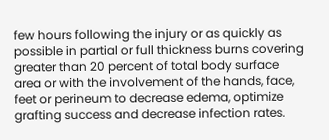few hours following the injury or as quickly as possible in partial or full thickness burns covering greater than 20 percent of total body surface area or with the involvement of the hands, face, feet or perineum to decrease edema, optimize grafting success and decrease infection rates.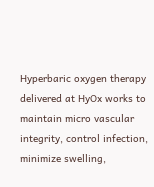Hyperbaric oxygen therapy delivered at HyOx works to maintain micro vascular integrity, control infection, minimize swelling,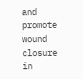and promote wound closure in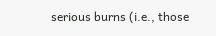serious burns (i.e., those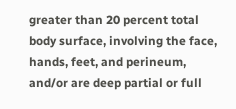greater than 20 percent total body surface, involving the face, hands, feet, and perineum, and/or are deep partial or full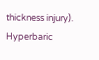thickness injury). Hyperbaric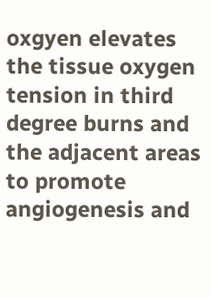oxgyen elevates the tissue oxygen tension in third degree burns and the adjacent areas to promote angiogenesis and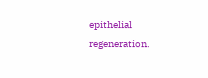epithelial regeneration.